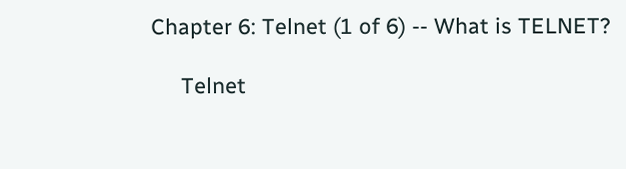Chapter 6: Telnet (1 of 6) -- What is TELNET?

     Telnet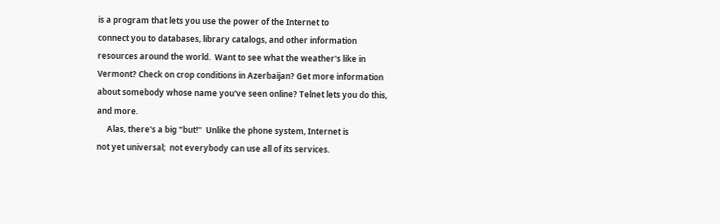is a program that lets you use the power of the Internet to
connect you to databases, library catalogs, and other information
resources around the world.  Want to see what the weather's like in
Vermont? Check on crop conditions in Azerbaijan? Get more information
about somebody whose name you've seen online? Telnet lets you do this,
and more.
     Alas, there's a big "but!''  Unlike the phone system, Internet is
not yet universal;  not everybody can use all of its services.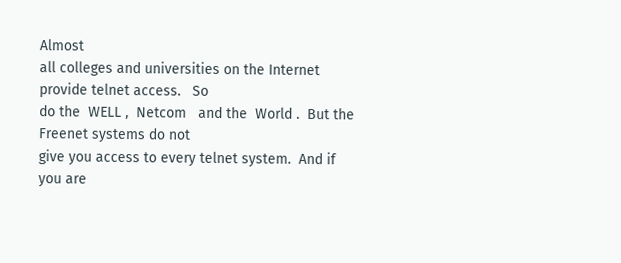Almost
all colleges and universities on the Internet provide telnet access.   So
do the  WELL ,  Netcom   and the  World .  But the Freenet systems do not
give you access to every telnet system.  And if you are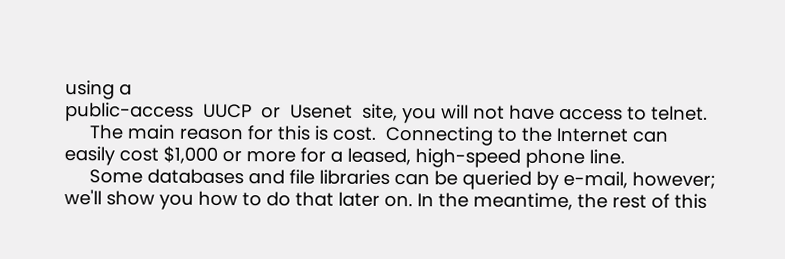using a
public-access  UUCP  or  Usenet  site, you will not have access to telnet.
     The main reason for this is cost.  Connecting to the Internet can
easily cost $1,000 or more for a leased, high-speed phone line.
     Some databases and file libraries can be queried by e-mail, however;
we'll show you how to do that later on. In the meantime, the rest of this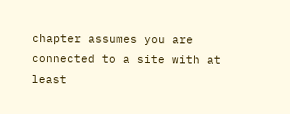chapter assumes you are connected to a site with at least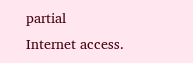partial
Internet access.